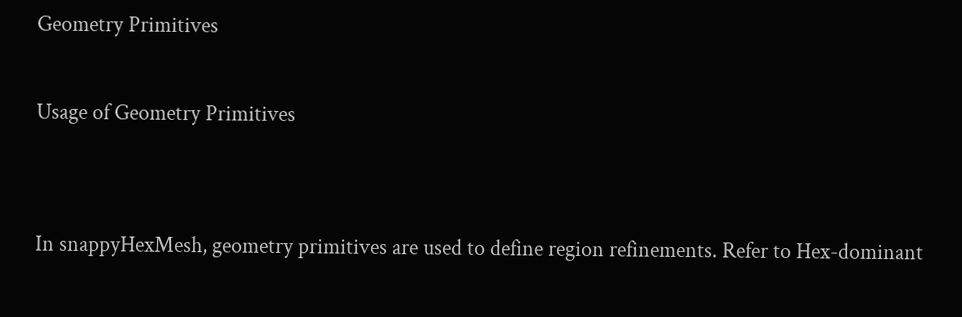Geometry Primitives

Usage of Geometry Primitives


In snappyHexMesh, geometry primitives are used to define region refinements. Refer to Hex-dominant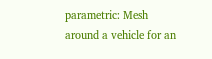parametric: Mesh around a vehicle for an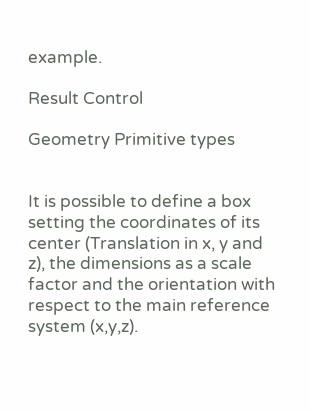example.

Result Control

Geometry Primitive types


It is possible to define a box setting the coordinates of its center (Translation in x, y and z), the dimensions as a scale factor and the orientation with respect to the main reference system (x,y,z).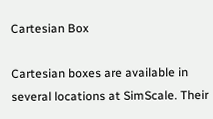Cartesian Box

Cartesian boxes are available in several locations at SimScale. Their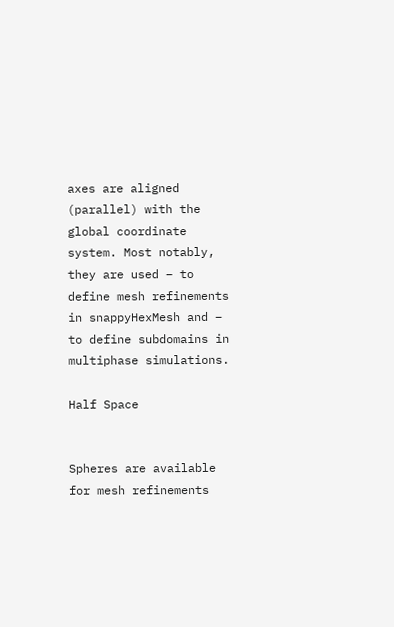axes are aligned (parallel) with the global coordinate system. Most notably, they are used – to define mesh refinements in snappyHexMesh and – to define subdomains in multiphase simulations.

Half Space


Spheres are available for mesh refinements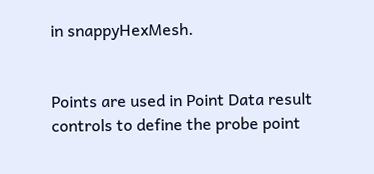in snappyHexMesh.


Points are used in Point Data result controls to define the probe point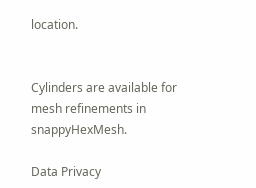location.


Cylinders are available for mesh refinements in snappyHexMesh.

Data Privacy